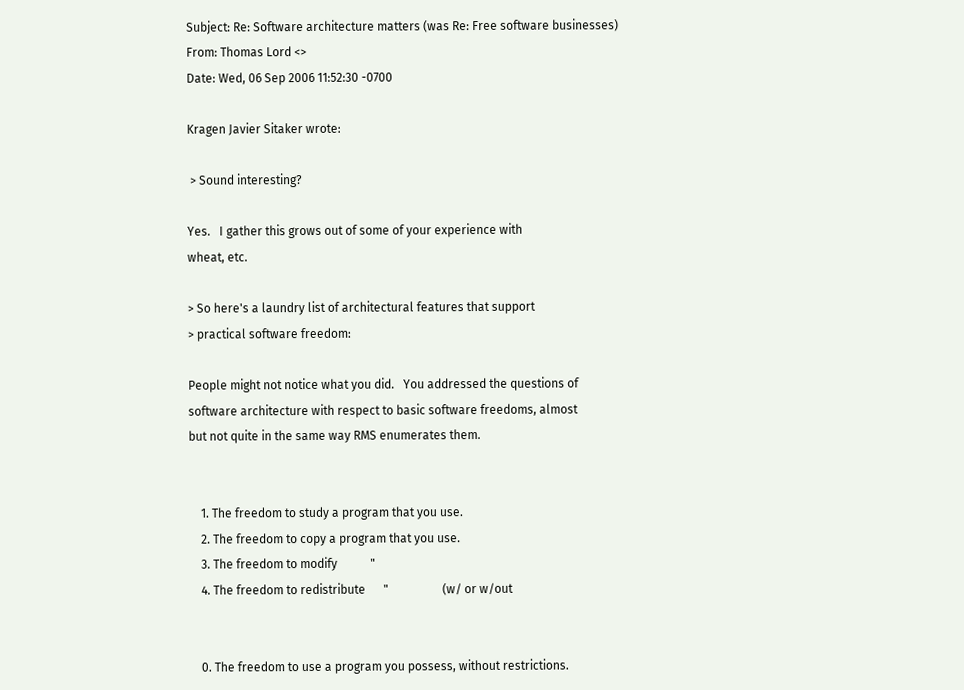Subject: Re: Software architecture matters (was Re: Free software businesses)
From: Thomas Lord <>
Date: Wed, 06 Sep 2006 11:52:30 -0700

Kragen Javier Sitaker wrote:

 > Sound interesting?

Yes.   I gather this grows out of some of your experience with
wheat, etc.

> So here's a laundry list of architectural features that support
> practical software freedom:

People might not notice what you did.   You addressed the questions of
software architecture with respect to basic software freedoms, almost
but not quite in the same way RMS enumerates them.


    1. The freedom to study a program that you use.
    2. The freedom to copy a program that you use.
    3. The freedom to modify           "
    4. The freedom to redistribute      "                  (w/ or w/out


    0. The freedom to use a program you possess, without restrictions.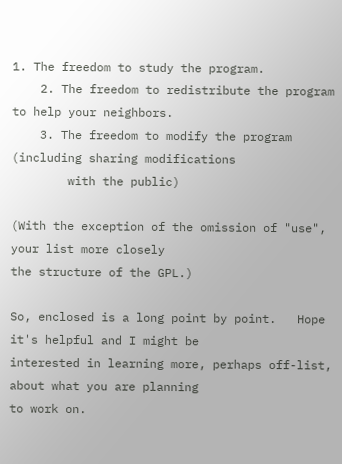1. The freedom to study the program.
    2. The freedom to redistribute the program to help your neighbors.
    3. The freedom to modify the program (including sharing modifications
        with the public)

(With the exception of the omission of "use", your list more closely
the structure of the GPL.)

So, enclosed is a long point by point.   Hope it's helpful and I might be
interested in learning more, perhaps off-list, about what you are planning
to work on.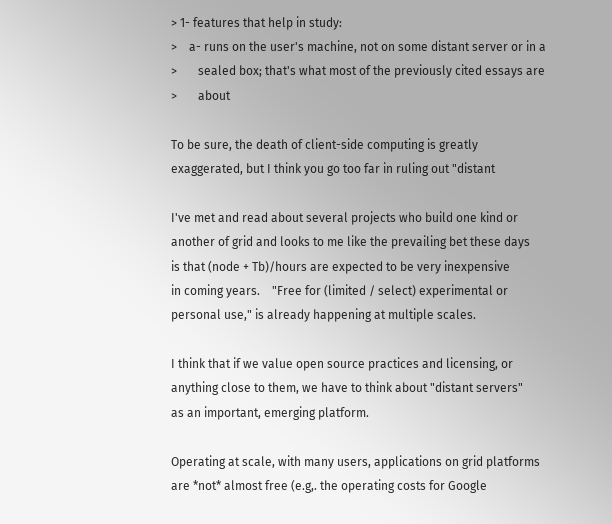> 1- features that help in study:
>    a- runs on the user's machine, not on some distant server or in a
>       sealed box; that's what most of the previously cited essays are
>       about

To be sure, the death of client-side computing is greatly
exaggerated, but I think you go too far in ruling out "distant

I've met and read about several projects who build one kind or
another of grid and looks to me like the prevailing bet these days
is that (node + Tb)/hours are expected to be very inexpensive
in coming years.    "Free for (limited / select) experimental or
personal use," is already happening at multiple scales.

I think that if we value open source practices and licensing, or
anything close to them, we have to think about "distant servers"
as an important, emerging platform.

Operating at scale, with many users, applications on grid platforms
are *not* almost free (e.g,. the operating costs for Google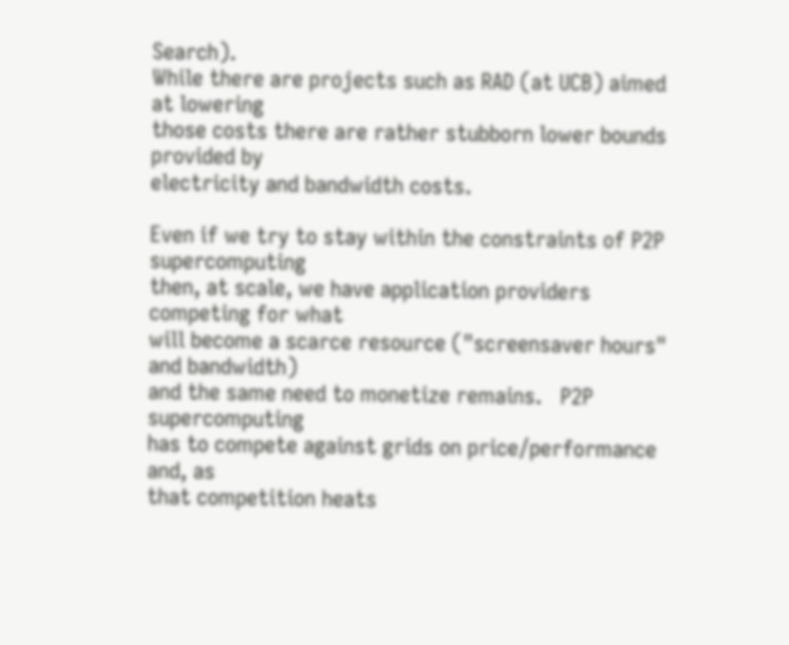Search).
While there are projects such as RAD (at UCB) aimed at lowering
those costs there are rather stubborn lower bounds provided by
electricity and bandwidth costs.

Even if we try to stay within the constraints of P2P supercomputing
then, at scale, we have application providers competing for what
will become a scarce resource ("screensaver hours" and bandwidth)
and the same need to monetize remains.   P2P supercomputing
has to compete against grids on price/performance and, as
that competition heats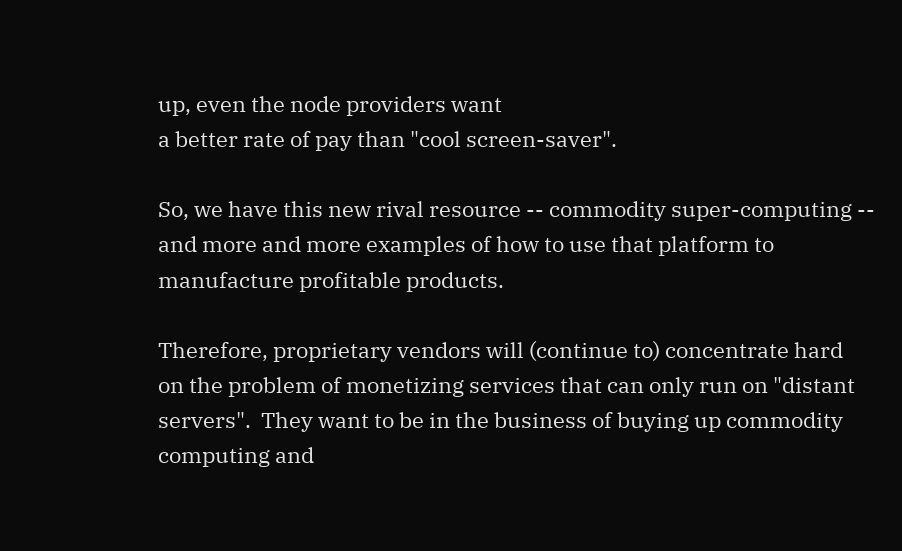up, even the node providers want
a better rate of pay than "cool screen-saver".

So, we have this new rival resource -- commodity super-computing --
and more and more examples of how to use that platform to
manufacture profitable products.

Therefore, proprietary vendors will (continue to) concentrate hard
on the problem of monetizing services that can only run on "distant
servers".  They want to be in the business of buying up commodity
computing and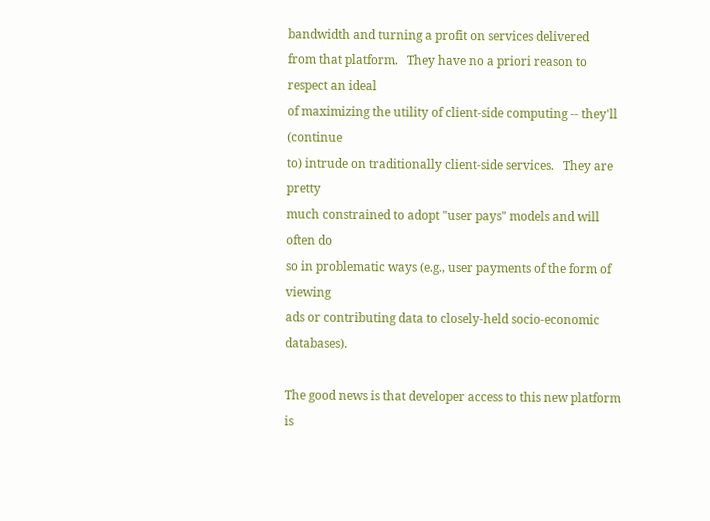bandwidth and turning a profit on services delivered
from that platform.   They have no a priori reason to respect an ideal
of maximizing the utility of client-side computing -- they'll (continue
to) intrude on traditionally client-side services.   They are pretty
much constrained to adopt "user pays" models and will often do
so in problematic ways (e.g., user payments of the form of viewing
ads or contributing data to closely-held socio-economic databases).

The good news is that developer access to this new platform is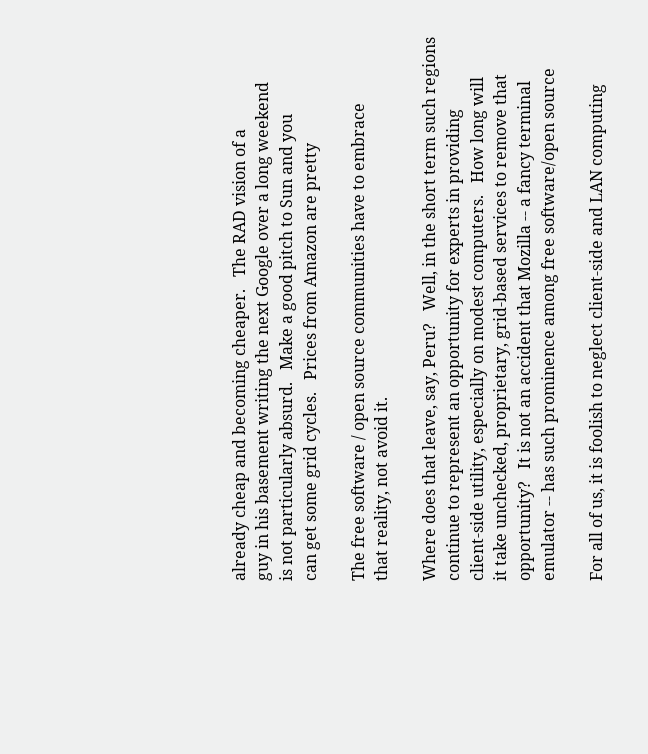already cheap and becoming cheaper.   The RAD vision of a
guy in his basement writing the next Google over a long weekend
is not particularly absurd.   Make a good pitch to Sun and you
can get some grid cycles.   Prices from Amazon are pretty

The free software / open source communities have to embrace
that reality, not avoid it.

Where does that leave, say, Peru?   Well, in the short term such regions
continue to represent an opportunity for experts in providing
client-side utility, especially on modest computers.   How long will
it take unchecked, proprietary, grid-based services to remove that
opportunity?   It is not an accident that Mozilla -- a fancy terminal
emulator -- has such prominence among free software/open source

For all of us, it is foolish to neglect client-side and LAN computing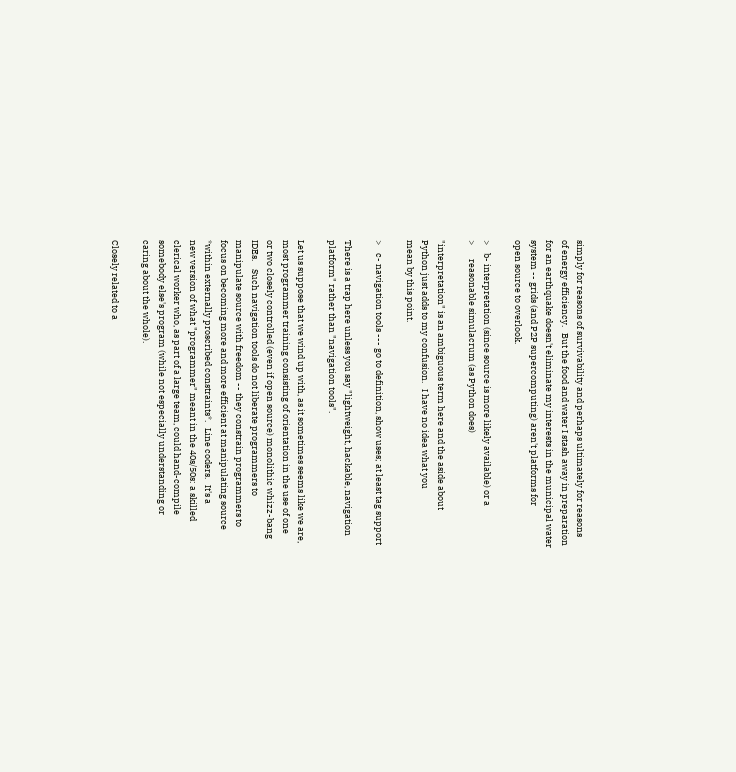simply for reasons of survivability and perhaps ultimately for reasons
of energy efficiency.   But the food and water I stash away in preparation
for an earthquake doesn't eliminate my interests in the municipal water
system -- grids (and P2P supercomputing) aren't platforms for
open source to overlook.

>    b- interpretation (since source is more likely available) or a
>       reasonable simulacrum (as Python does)

"interpretation" is an ambiguous term here and the aside about
Python just adds to my confusion.   I have no idea what you
mean by this point.

>    c- navigation tools --- go to definition, show uses; at least tag support

There is a trap here unless you say "lightweight, hackable, navigation
platform" rather than "navigation tools".

Let us suppose that we wind up with, as it sometimes seems like we are,
most programmer training consisting of orientation in the use of one
or two closely controlled (even if open source) monolithic whizz-bang
IDEs.    Such navigation tools do not liberate programmers to
manipulate source with freedom -- they constrain programmers to
focus on becoming more and more efficient at manipulating source
*within externally proscribed constraints*.   Line coders.   It's a
new version of what "programmer" meant in the 40s/50s: a skilled
clerical worker who, as part of a large team, could hand-compile
somebody else's program (while not especially understanding or
caring about the whole).

Closely related to a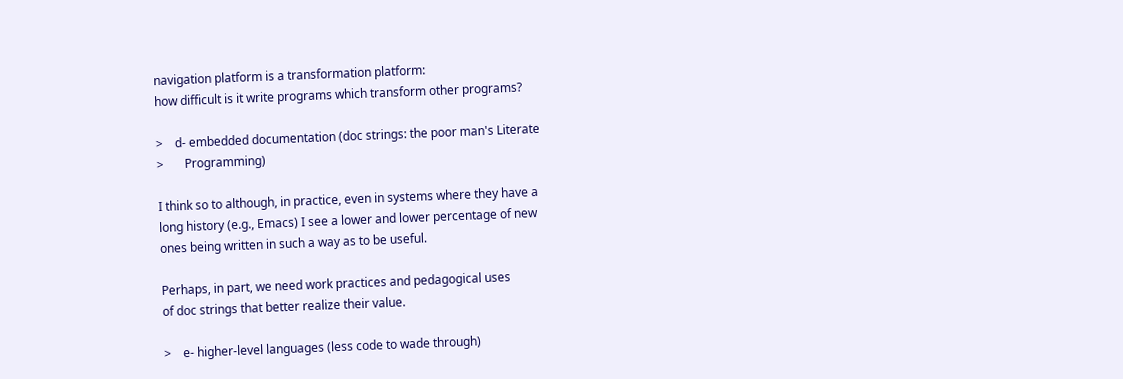navigation platform is a transformation platform:
how difficult is it write programs which transform other programs?

>    d- embedded documentation (doc strings: the poor man's Literate
>       Programming)

I think so to although, in practice, even in systems where they have a
long history (e.g., Emacs) I see a lower and lower percentage of new
ones being written in such a way as to be useful.

Perhaps, in part, we need work practices and pedagogical uses
of doc strings that better realize their value.

>    e- higher-level languages (less code to wade through)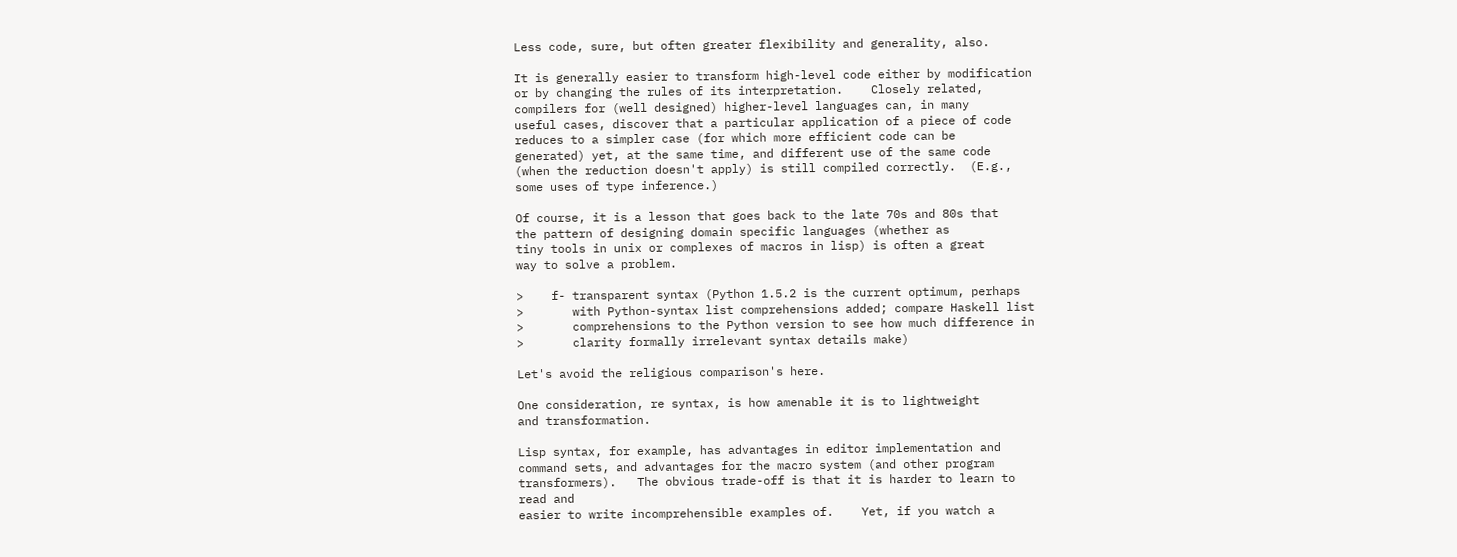Less code, sure, but often greater flexibility and generality, also.

It is generally easier to transform high-level code either by modification
or by changing the rules of its interpretation.    Closely related,
compilers for (well designed) higher-level languages can, in many
useful cases, discover that a particular application of a piece of code
reduces to a simpler case (for which more efficient code can be
generated) yet, at the same time, and different use of the same code
(when the reduction doesn't apply) is still compiled correctly.  (E.g.,
some uses of type inference.)

Of course, it is a lesson that goes back to the late 70s and 80s that
the pattern of designing domain specific languages (whether as
tiny tools in unix or complexes of macros in lisp) is often a great
way to solve a problem.

>    f- transparent syntax (Python 1.5.2 is the current optimum, perhaps
>       with Python-syntax list comprehensions added; compare Haskell list
>       comprehensions to the Python version to see how much difference in
>       clarity formally irrelevant syntax details make)

Let's avoid the religious comparison's here.

One consideration, re syntax, is how amenable it is to lightweight
and transformation.

Lisp syntax, for example, has advantages in editor implementation and
command sets, and advantages for the macro system (and other program
transformers).   The obvious trade-off is that it is harder to learn to
read and
easier to write incomprehensible examples of.    Yet, if you watch a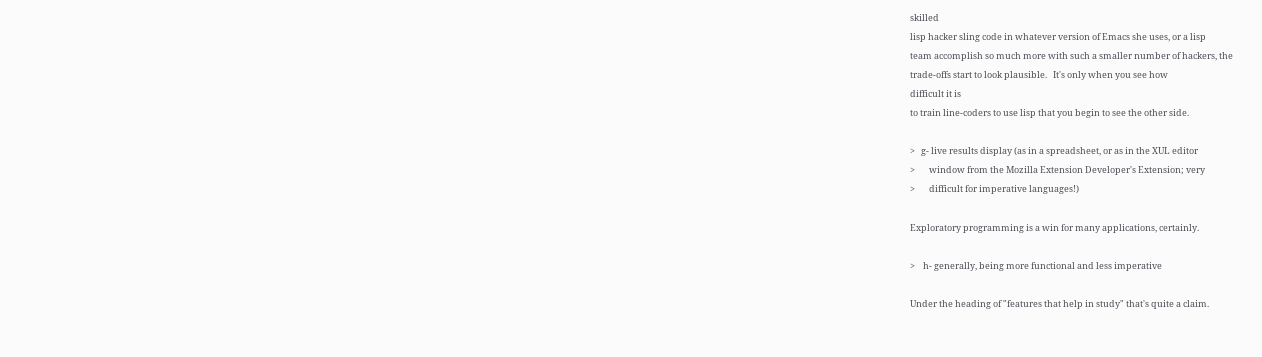skilled
lisp hacker sling code in whatever version of Emacs she uses, or a lisp
team accomplish so much more with such a smaller number of hackers, the
trade-offs start to look plausible.   It's only when you see how
difficult it is
to train line-coders to use lisp that you begin to see the other side.

>   g- live results display (as in a spreadsheet, or as in the XUL editor
>       window from the Mozilla Extension Developer's Extension; very
>       difficult for imperative languages!)

Exploratory programming is a win for many applications, certainly.

>    h- generally, being more functional and less imperative

Under the heading of "features that help in study" that's quite a claim.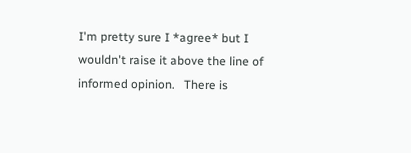I'm pretty sure I *agree* but I wouldn't raise it above the line of
informed opinion.   There is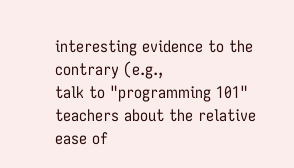interesting evidence to the contrary (e.g.,
talk to "programming 101" teachers about the relative ease of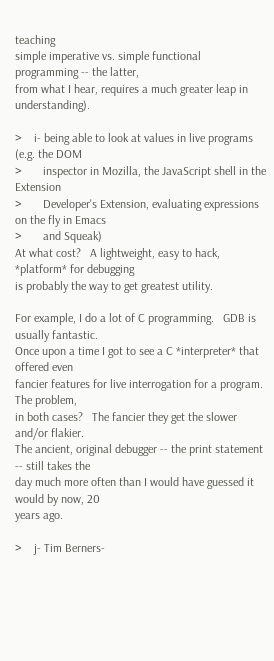teaching
simple imperative vs. simple functional programming -- the latter,
from what I hear, requires a much greater leap in understanding).

>    i- being able to look at values in live programs (e.g. the DOM
>       inspector in Mozilla, the JavaScript shell in the Extension
>       Developer's Extension, evaluating expressions on the fly in Emacs
>       and Squeak)
At what cost?   A lightweight, easy to hack, *platform* for debugging
is probably the way to get greatest utility.

For example, I do a lot of C programming.   GDB is usually fantastic.
Once upon a time I got to see a C *interpreter* that offered even
fancier features for live interrogation for a program.    The problem,
in both cases?   The fancier they get the slower and/or flakier.
The ancient, original debugger -- the print statement -- still takes the
day much more often than I would have guessed it would by now, 20
years ago.

>    j- Tim Berners-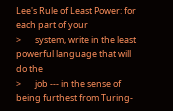Lee's Rule of Least Power: for each part of your
>       system, write in the least powerful language that will do the
>       job --- in the sense of being furthest from Turing-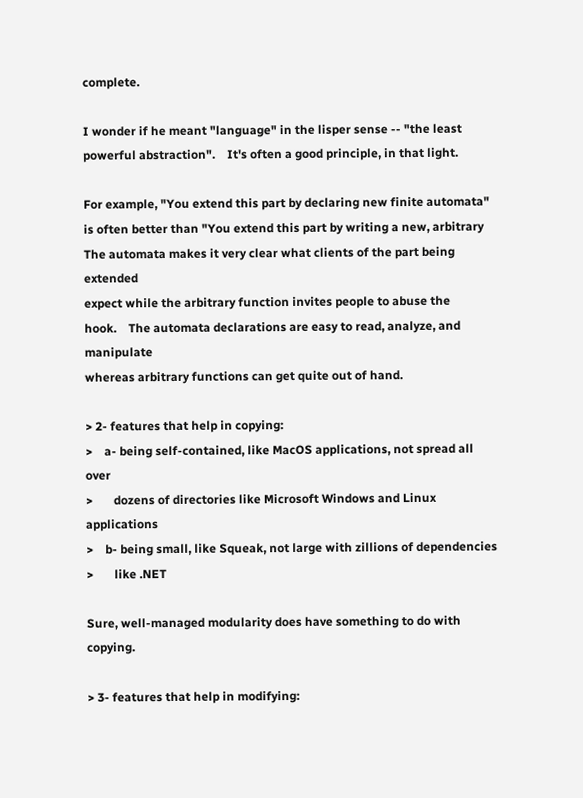complete.

I wonder if he meant "language" in the lisper sense -- "the least
powerful abstraction".    It's often a good principle, in that light.

For example, "You extend this part by declaring new finite automata"
is often better than "You extend this part by writing a new, arbitrary
The automata makes it very clear what clients of the part being extended
expect while the arbitrary function invites people to abuse the
hook.    The automata declarations are easy to read, analyze, and manipulate
whereas arbitrary functions can get quite out of hand.

> 2- features that help in copying:
>    a- being self-contained, like MacOS applications, not spread all over
>       dozens of directories like Microsoft Windows and Linux applications
>    b- being small, like Squeak, not large with zillions of dependencies
>       like .NET

Sure, well-managed modularity does have something to do with copying.

> 3- features that help in modifying: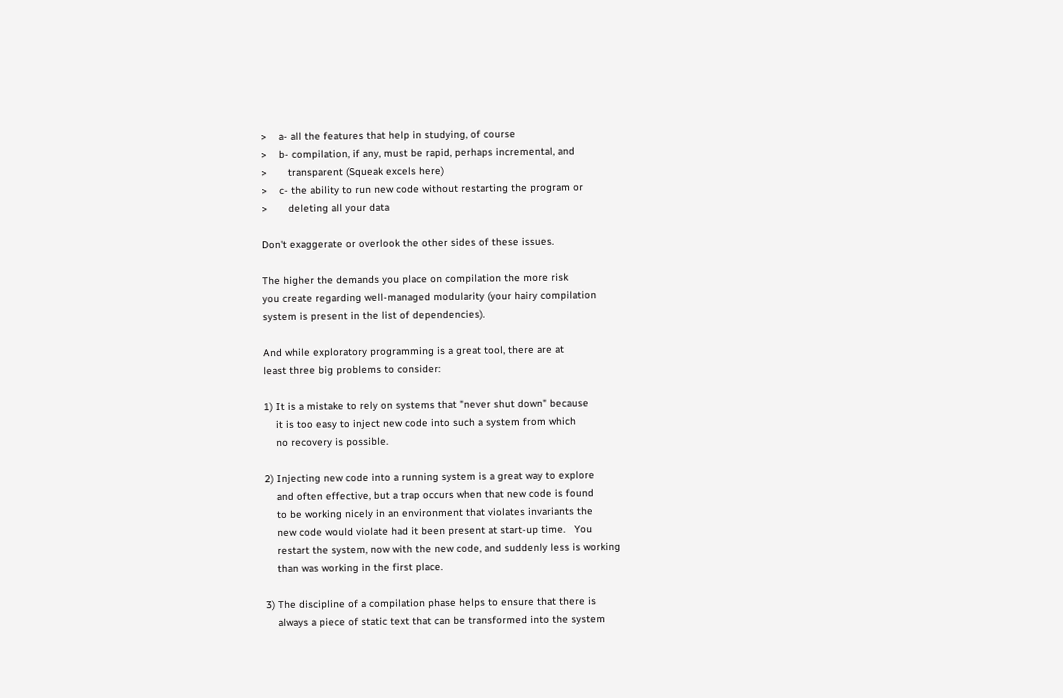>    a- all the features that help in studying, of course
>    b- compilation, if any, must be rapid, perhaps incremental, and
>       transparent (Squeak excels here)
>    c- the ability to run new code without restarting the program or
>       deleting all your data

Don't exaggerate or overlook the other sides of these issues.

The higher the demands you place on compilation the more risk
you create regarding well-managed modularity (your hairy compilation
system is present in the list of dependencies).

And while exploratory programming is a great tool, there are at
least three big problems to consider:

1) It is a mistake to rely on systems that "never shut down" because
    it is too easy to inject new code into such a system from which
    no recovery is possible.

2) Injecting new code into a running system is a great way to explore
    and often effective, but a trap occurs when that new code is found
    to be working nicely in an environment that violates invariants the
    new code would violate had it been present at start-up time.   You
    restart the system, now with the new code, and suddenly less is working
    than was working in the first place.

3) The discipline of a compilation phase helps to ensure that there is
    always a piece of static text that can be transformed into the system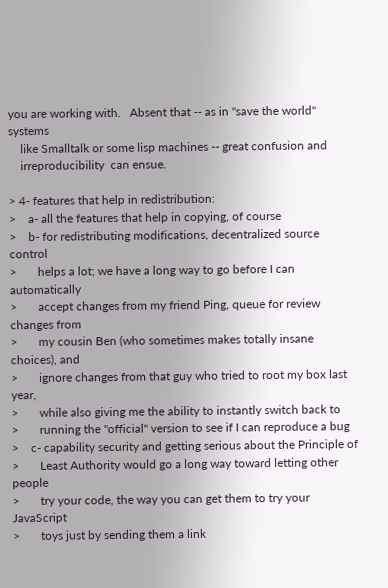you are working with.   Absent that -- as in "save the world" systems
    like Smalltalk or some lisp machines -- great confusion and
    irreproducibility  can ensue.

> 4- features that help in redistribution:
>    a- all the features that help in copying, of course
>    b- for redistributing modifications, decentralized source control
>       helps a lot; we have a long way to go before I can automatically
>       accept changes from my friend Ping, queue for review changes from
>       my cousin Ben (who sometimes makes totally insane choices), and
>       ignore changes from that guy who tried to root my box last year,
>       while also giving me the ability to instantly switch back to
>       running the "official" version to see if I can reproduce a bug
>    c- capability security and getting serious about the Principle of
>       Least Authority would go a long way toward letting other people
>       try your code, the way you can get them to try your JavaScript
>       toys just by sending them a link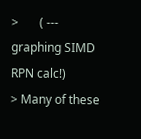>       ( --- graphing SIMD RPN calc!)
> Many of these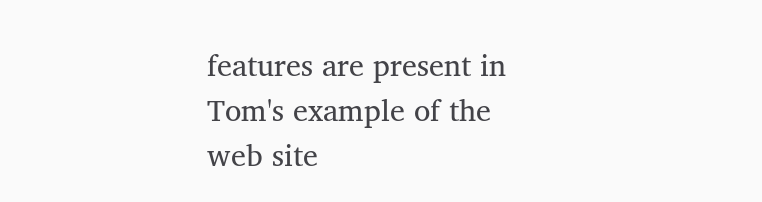features are present in Tom's example of the web site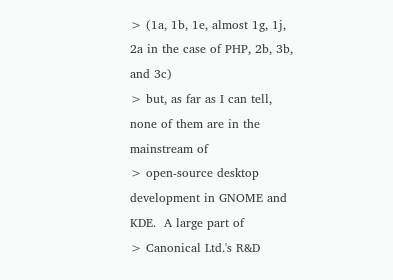> (1a, 1b, 1e, almost 1g, 1j, 2a in the case of PHP, 2b, 3b, and 3c)
> but, as far as I can tell, none of them are in the mainstream of
> open-source desktop development in GNOME and KDE.  A large part of
> Canonical Ltd.'s R&D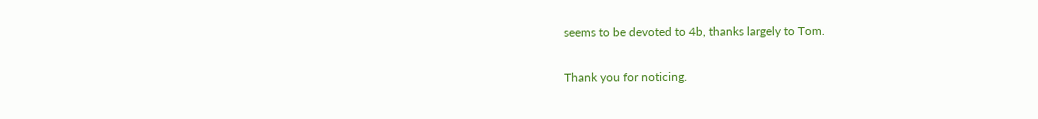seems to be devoted to 4b, thanks largely to Tom.

Thank you for noticing.